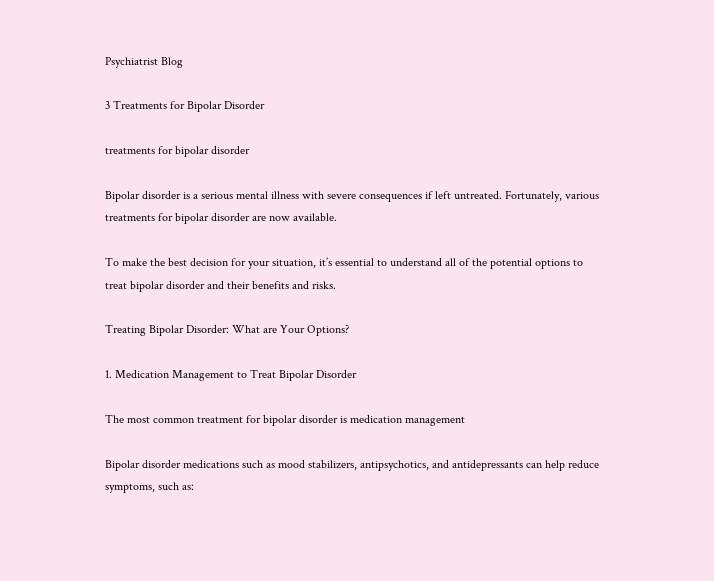Psychiatrist Blog

3 Treatments for Bipolar Disorder

treatments for bipolar disorder

Bipolar disorder is a serious mental illness with severe consequences if left untreated. Fortunately, various treatments for bipolar disorder are now available.

To make the best decision for your situation, it’s essential to understand all of the potential options to treat bipolar disorder and their benefits and risks.

Treating Bipolar Disorder: What are Your Options?

1. Medication Management to Treat Bipolar Disorder

The most common treatment for bipolar disorder is medication management

Bipolar disorder medications such as mood stabilizers, antipsychotics, and antidepressants can help reduce symptoms, such as: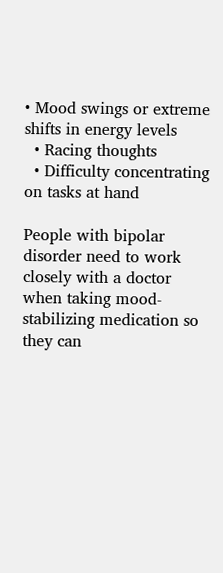• Mood swings or extreme shifts in energy levels
  • Racing thoughts
  • Difficulty concentrating on tasks at hand

People with bipolar disorder need to work closely with a doctor when taking mood-stabilizing medication so they can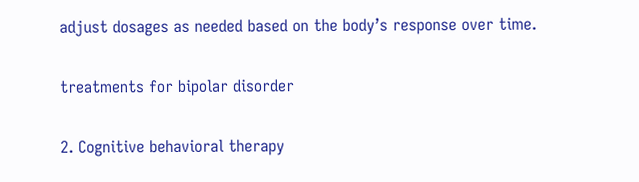adjust dosages as needed based on the body’s response over time.

treatments for bipolar disorder

2. Cognitive behavioral therapy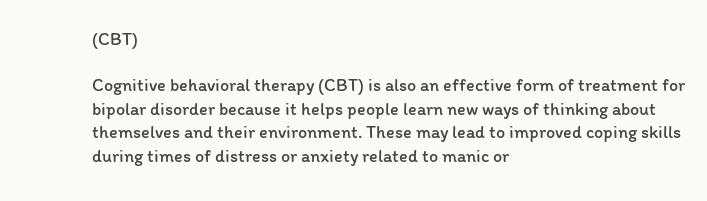(CBT)

Cognitive behavioral therapy (CBT) is also an effective form of treatment for bipolar disorder because it helps people learn new ways of thinking about themselves and their environment. These may lead to improved coping skills during times of distress or anxiety related to manic or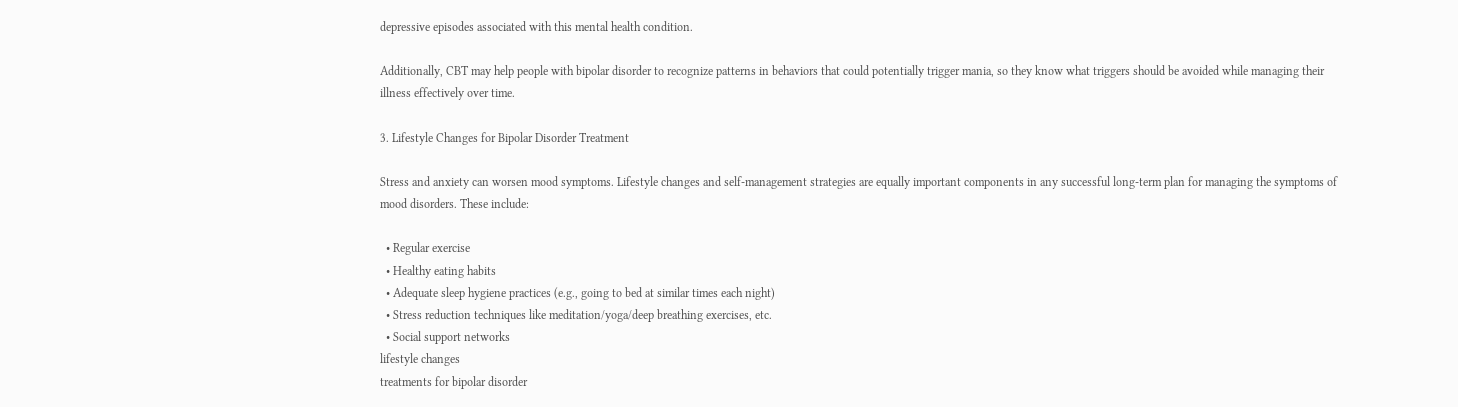depressive episodes associated with this mental health condition.

Additionally, CBT may help people with bipolar disorder to recognize patterns in behaviors that could potentially trigger mania, so they know what triggers should be avoided while managing their illness effectively over time.

3. Lifestyle Changes for Bipolar Disorder Treatment

Stress and anxiety can worsen mood symptoms. Lifestyle changes and self-management strategies are equally important components in any successful long-term plan for managing the symptoms of mood disorders. These include:

  • Regular exercise
  • Healthy eating habits
  • Adequate sleep hygiene practices (e.g., going to bed at similar times each night)
  • Stress reduction techniques like meditation/yoga/deep breathing exercises, etc.
  • Social support networks
lifestyle changes
treatments for bipolar disorder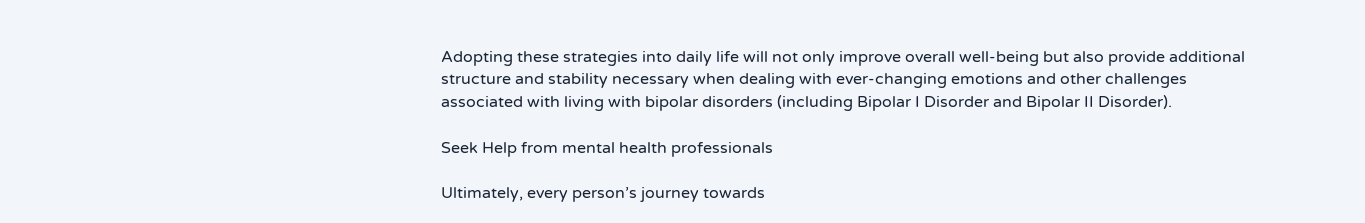Adopting these strategies into daily life will not only improve overall well-being but also provide additional structure and stability necessary when dealing with ever-changing emotions and other challenges associated with living with bipolar disorders (including Bipolar I Disorder and Bipolar II Disorder).

Seek Help from mental health professionals

Ultimately, every person’s journey towards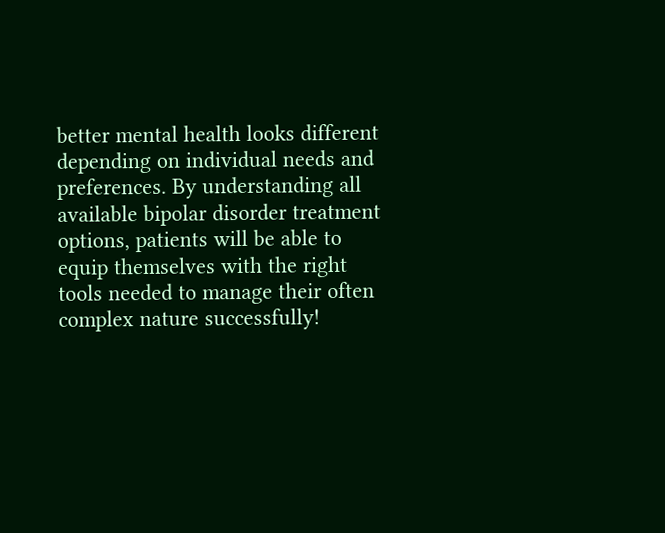better mental health looks different depending on individual needs and preferences. By understanding all available bipolar disorder treatment options, patients will be able to equip themselves with the right tools needed to manage their often complex nature successfully!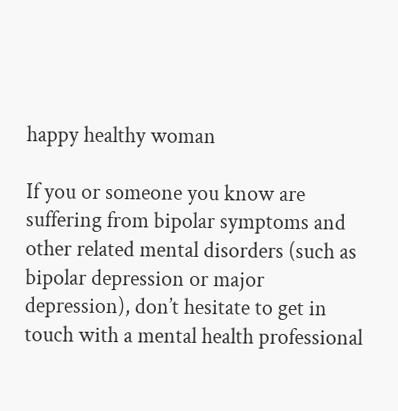happy healthy woman

If you or someone you know are suffering from bipolar symptoms and other related mental disorders (such as bipolar depression or major depression), don’t hesitate to get in touch with a mental health professional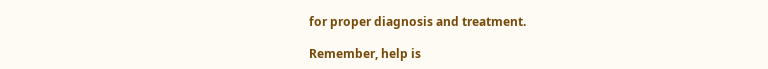for proper diagnosis and treatment.

Remember, help is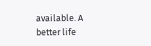available. A better life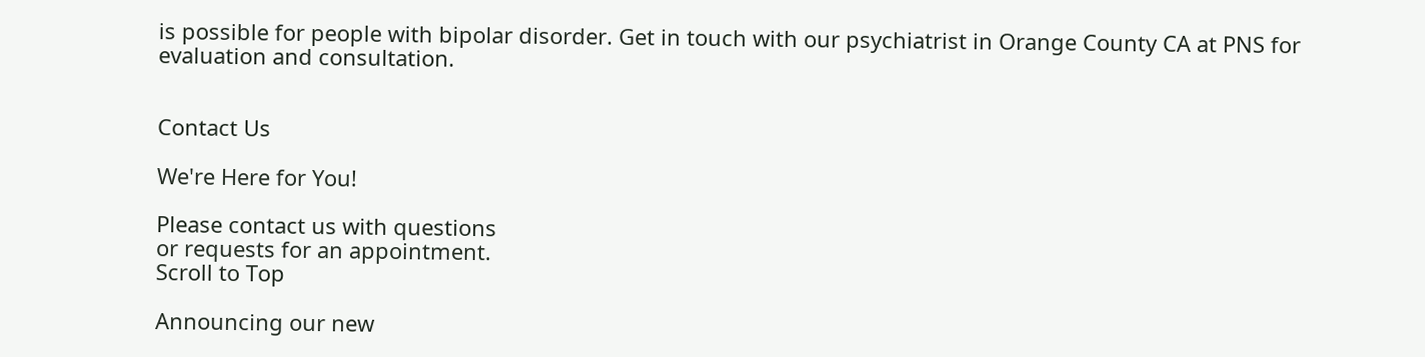is possible for people with bipolar disorder. Get in touch with our psychiatrist in Orange County CA at PNS for evaluation and consultation.


Contact Us

We're Here for You!

Please contact us with questions
or requests for an appointment.
Scroll to Top

Announcing our new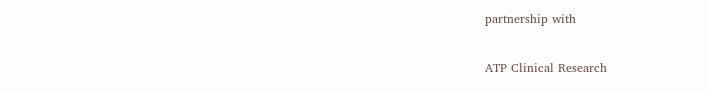partnership with

ATP Clinical Research